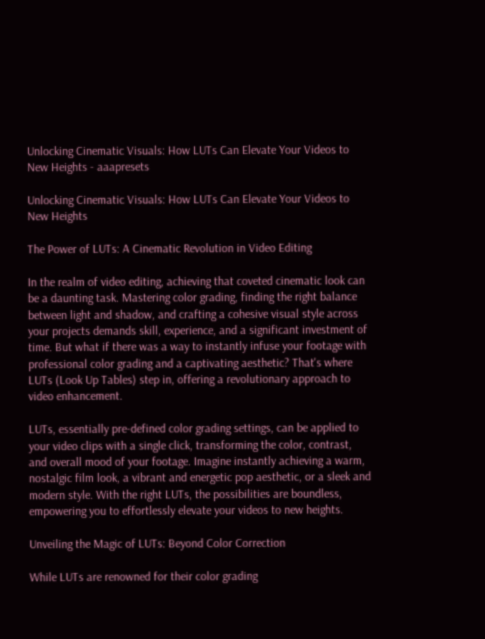Unlocking Cinematic Visuals: How LUTs Can Elevate Your Videos to New Heights - aaapresets

Unlocking Cinematic Visuals: How LUTs Can Elevate Your Videos to New Heights

The Power of LUTs: A Cinematic Revolution in Video Editing

In the realm of video editing, achieving that coveted cinematic look can be a daunting task. Mastering color grading, finding the right balance between light and shadow, and crafting a cohesive visual style across your projects demands skill, experience, and a significant investment of time. But what if there was a way to instantly infuse your footage with professional color grading and a captivating aesthetic? That's where LUTs (Look Up Tables) step in, offering a revolutionary approach to video enhancement.

LUTs, essentially pre-defined color grading settings, can be applied to your video clips with a single click, transforming the color, contrast, and overall mood of your footage. Imagine instantly achieving a warm, nostalgic film look, a vibrant and energetic pop aesthetic, or a sleek and modern style. With the right LUTs, the possibilities are boundless, empowering you to effortlessly elevate your videos to new heights.

Unveiling the Magic of LUTs: Beyond Color Correction

While LUTs are renowned for their color grading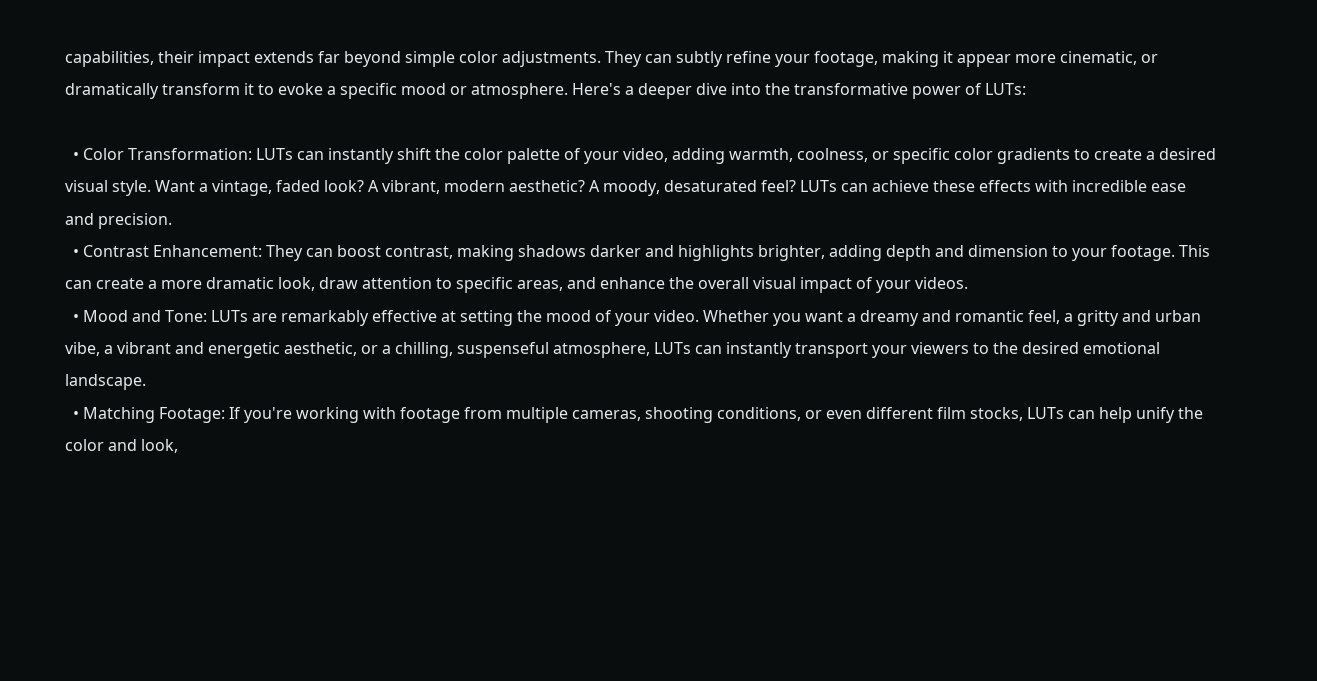capabilities, their impact extends far beyond simple color adjustments. They can subtly refine your footage, making it appear more cinematic, or dramatically transform it to evoke a specific mood or atmosphere. Here's a deeper dive into the transformative power of LUTs:

  • Color Transformation: LUTs can instantly shift the color palette of your video, adding warmth, coolness, or specific color gradients to create a desired visual style. Want a vintage, faded look? A vibrant, modern aesthetic? A moody, desaturated feel? LUTs can achieve these effects with incredible ease and precision.
  • Contrast Enhancement: They can boost contrast, making shadows darker and highlights brighter, adding depth and dimension to your footage. This can create a more dramatic look, draw attention to specific areas, and enhance the overall visual impact of your videos.
  • Mood and Tone: LUTs are remarkably effective at setting the mood of your video. Whether you want a dreamy and romantic feel, a gritty and urban vibe, a vibrant and energetic aesthetic, or a chilling, suspenseful atmosphere, LUTs can instantly transport your viewers to the desired emotional landscape.
  • Matching Footage: If you're working with footage from multiple cameras, shooting conditions, or even different film stocks, LUTs can help unify the color and look,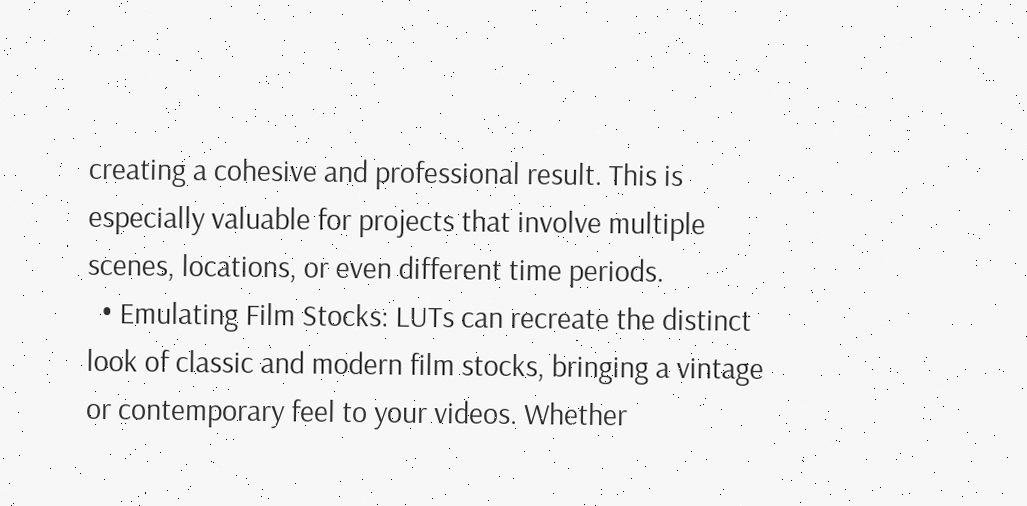creating a cohesive and professional result. This is especially valuable for projects that involve multiple scenes, locations, or even different time periods.
  • Emulating Film Stocks: LUTs can recreate the distinct look of classic and modern film stocks, bringing a vintage or contemporary feel to your videos. Whether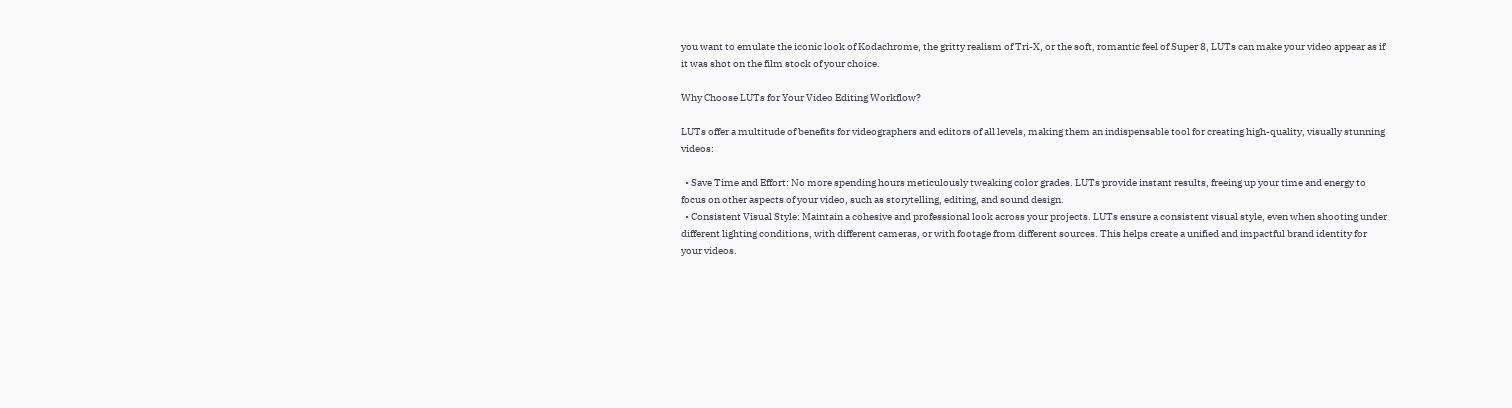you want to emulate the iconic look of Kodachrome, the gritty realism of Tri-X, or the soft, romantic feel of Super 8, LUTs can make your video appear as if it was shot on the film stock of your choice.

Why Choose LUTs for Your Video Editing Workflow?

LUTs offer a multitude of benefits for videographers and editors of all levels, making them an indispensable tool for creating high-quality, visually stunning videos:

  • Save Time and Effort: No more spending hours meticulously tweaking color grades. LUTs provide instant results, freeing up your time and energy to focus on other aspects of your video, such as storytelling, editing, and sound design.
  • Consistent Visual Style: Maintain a cohesive and professional look across your projects. LUTs ensure a consistent visual style, even when shooting under different lighting conditions, with different cameras, or with footage from different sources. This helps create a unified and impactful brand identity for your videos.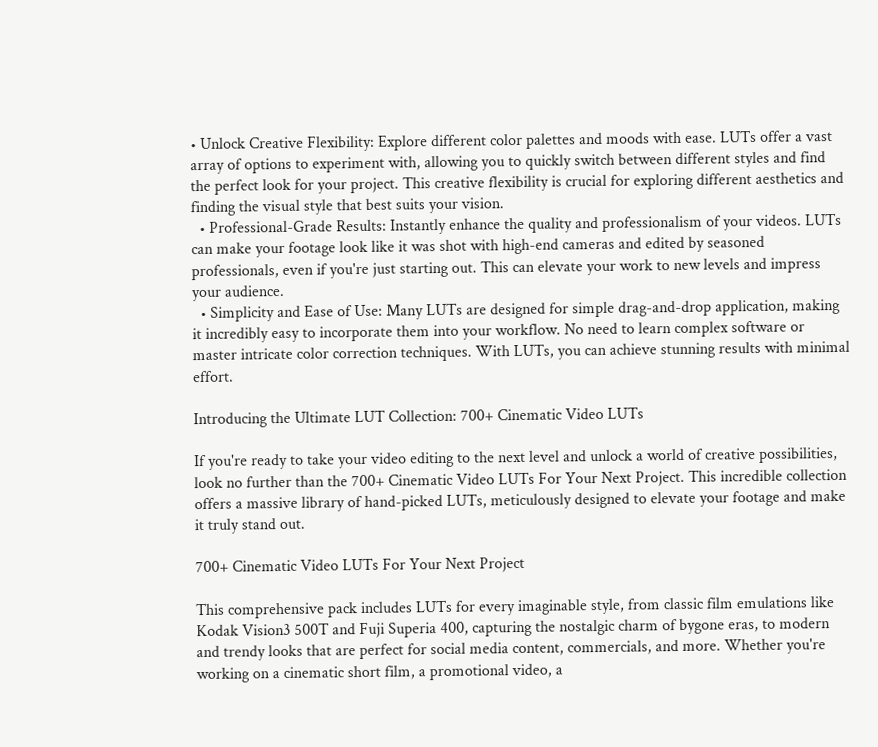• Unlock Creative Flexibility: Explore different color palettes and moods with ease. LUTs offer a vast array of options to experiment with, allowing you to quickly switch between different styles and find the perfect look for your project. This creative flexibility is crucial for exploring different aesthetics and finding the visual style that best suits your vision.
  • Professional-Grade Results: Instantly enhance the quality and professionalism of your videos. LUTs can make your footage look like it was shot with high-end cameras and edited by seasoned professionals, even if you're just starting out. This can elevate your work to new levels and impress your audience.
  • Simplicity and Ease of Use: Many LUTs are designed for simple drag-and-drop application, making it incredibly easy to incorporate them into your workflow. No need to learn complex software or master intricate color correction techniques. With LUTs, you can achieve stunning results with minimal effort.

Introducing the Ultimate LUT Collection: 700+ Cinematic Video LUTs

If you're ready to take your video editing to the next level and unlock a world of creative possibilities, look no further than the 700+ Cinematic Video LUTs For Your Next Project. This incredible collection offers a massive library of hand-picked LUTs, meticulously designed to elevate your footage and make it truly stand out.

700+ Cinematic Video LUTs For Your Next Project

This comprehensive pack includes LUTs for every imaginable style, from classic film emulations like Kodak Vision3 500T and Fuji Superia 400, capturing the nostalgic charm of bygone eras, to modern and trendy looks that are perfect for social media content, commercials, and more. Whether you're working on a cinematic short film, a promotional video, a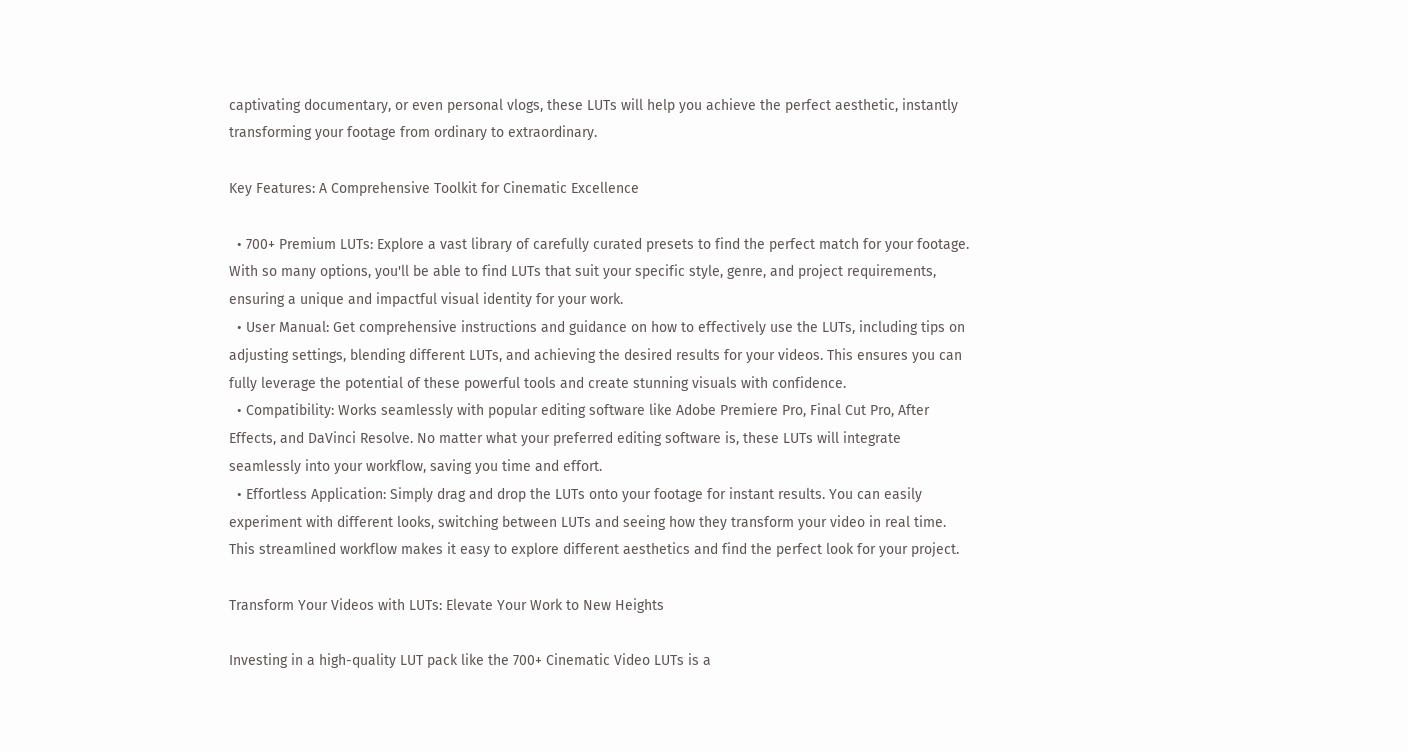captivating documentary, or even personal vlogs, these LUTs will help you achieve the perfect aesthetic, instantly transforming your footage from ordinary to extraordinary.

Key Features: A Comprehensive Toolkit for Cinematic Excellence

  • 700+ Premium LUTs: Explore a vast library of carefully curated presets to find the perfect match for your footage. With so many options, you'll be able to find LUTs that suit your specific style, genre, and project requirements, ensuring a unique and impactful visual identity for your work.
  • User Manual: Get comprehensive instructions and guidance on how to effectively use the LUTs, including tips on adjusting settings, blending different LUTs, and achieving the desired results for your videos. This ensures you can fully leverage the potential of these powerful tools and create stunning visuals with confidence.
  • Compatibility: Works seamlessly with popular editing software like Adobe Premiere Pro, Final Cut Pro, After Effects, and DaVinci Resolve. No matter what your preferred editing software is, these LUTs will integrate seamlessly into your workflow, saving you time and effort.
  • Effortless Application: Simply drag and drop the LUTs onto your footage for instant results. You can easily experiment with different looks, switching between LUTs and seeing how they transform your video in real time. This streamlined workflow makes it easy to explore different aesthetics and find the perfect look for your project.

Transform Your Videos with LUTs: Elevate Your Work to New Heights

Investing in a high-quality LUT pack like the 700+ Cinematic Video LUTs is a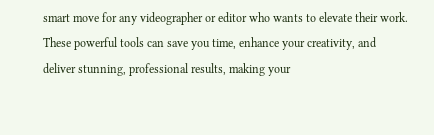smart move for any videographer or editor who wants to elevate their work. These powerful tools can save you time, enhance your creativity, and deliver stunning, professional results, making your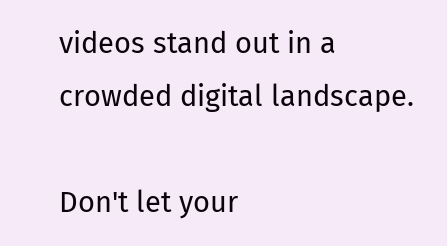videos stand out in a crowded digital landscape.

Don't let your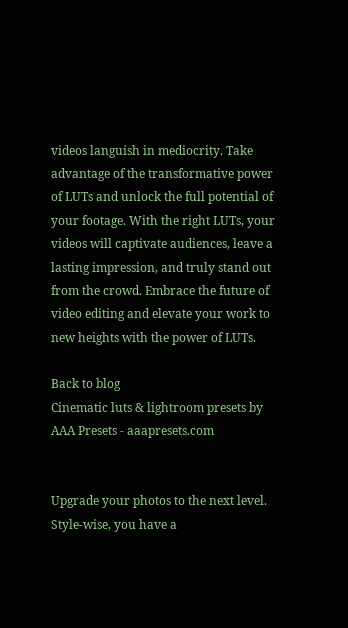videos languish in mediocrity. Take advantage of the transformative power of LUTs and unlock the full potential of your footage. With the right LUTs, your videos will captivate audiences, leave a lasting impression, and truly stand out from the crowd. Embrace the future of video editing and elevate your work to new heights with the power of LUTs.

Back to blog
Cinematic luts & lightroom presets by AAA Presets - aaapresets.com


Upgrade your photos to the next level. Style-wise, you have a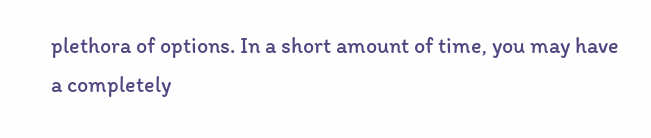plethora of options. In a short amount of time, you may have a completely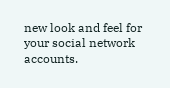new look and feel for your social network accounts.